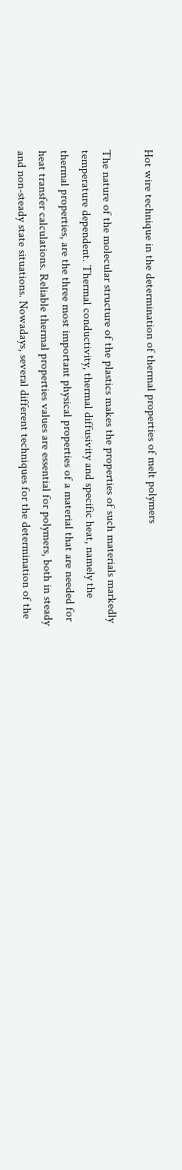Hot wire technique in the determination of thermal properties of melt polymers

The nature of the molecular structure of the plastics makes the properties of such materials markedly temperature dependent. Thermal conductivity, thermal diffusivity and specific heat, namely the thermal properties, are the three most important physical properties of a material that are needed for heat transfer calculations. Reliable thermal properties values are essential for polymers, both in steady and non-steady state situations. Nowadays, several different techniques for the determination of the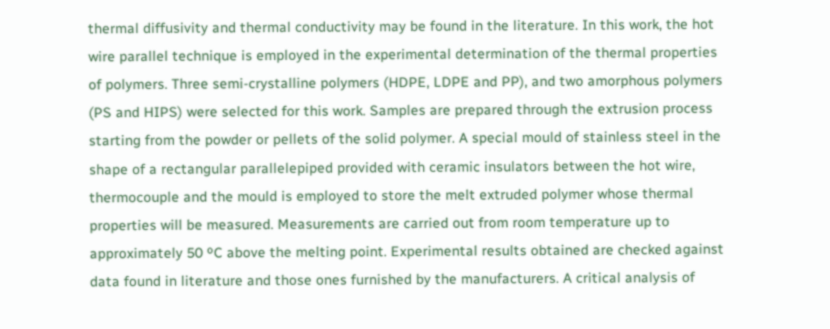thermal diffusivity and thermal conductivity may be found in the literature. In this work, the hot wire parallel technique is employed in the experimental determination of the thermal properties of polymers. Three semi-crystalline polymers (HDPE, LDPE and PP), and two amorphous polymers (PS and HIPS) were selected for this work. Samples are prepared through the extrusion process starting from the powder or pellets of the solid polymer. A special mould of stainless steel in the shape of a rectangular parallelepiped provided with ceramic insulators between the hot wire, thermocouple and the mould is employed to store the melt extruded polymer whose thermal properties will be measured. Measurements are carried out from room temperature up to approximately 50 ºC above the melting point. Experimental results obtained are checked against data found in literature and those ones furnished by the manufacturers. A critical analysis of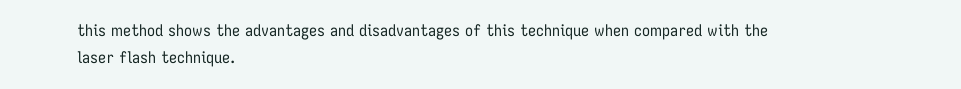this method shows the advantages and disadvantages of this technique when compared with the laser flash technique.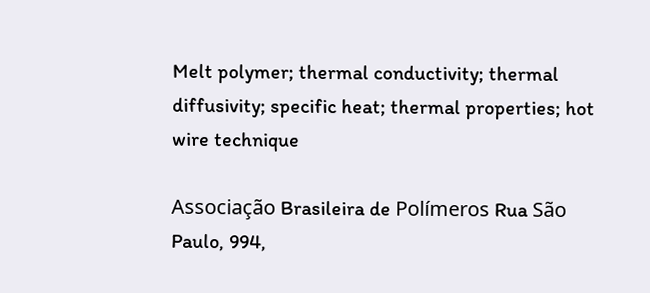Melt polymer; thermal conductivity; thermal diffusivity; specific heat; thermal properties; hot wire technique

Associação Brasileira de Polímeros Rua São Paulo, 994,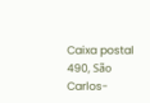Caixa postal 490, São Carlos-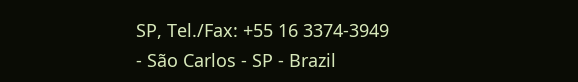SP, Tel./Fax: +55 16 3374-3949 - São Carlos - SP - Brazil